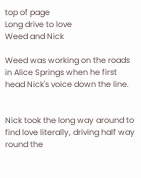top of page
Long drive to love
Weed and Nick

Weed was working on the roads in Alice Springs when he first head Nick's voice down the line.


Nick took the long way around to find love literally, driving half way round the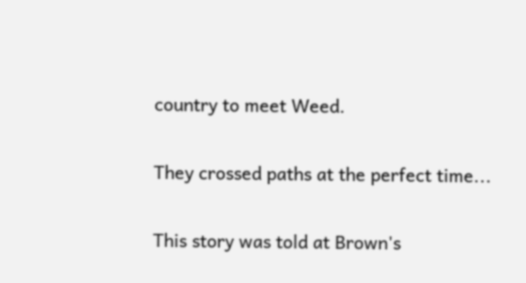country to meet Weed.


They crossed paths at the perfect time...


This story was told at Brown's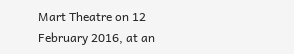Mart Theatre on 12 February 2016, at an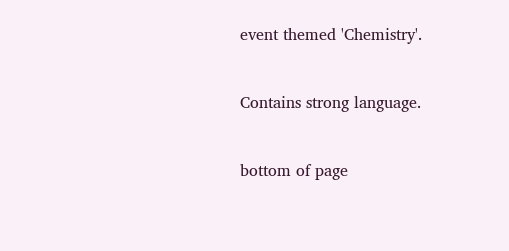event themed 'Chemistry'.


Contains strong language.


bottom of page